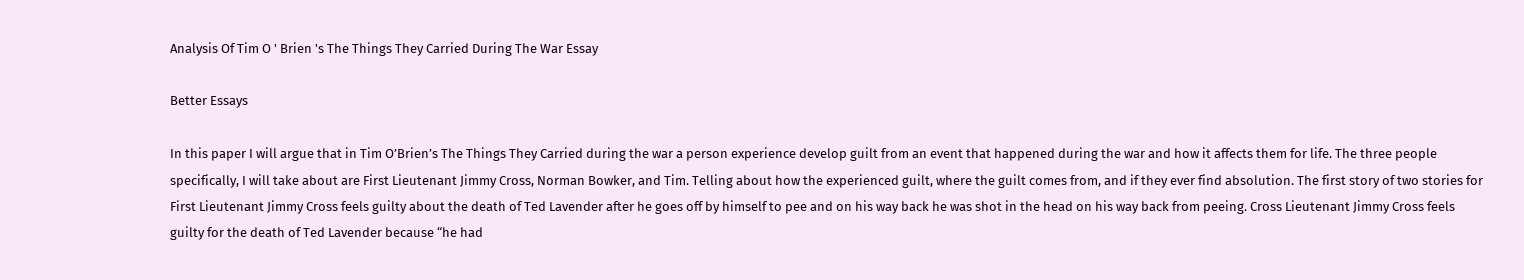Analysis Of Tim O ' Brien 's The Things They Carried During The War Essay

Better Essays

In this paper I will argue that in Tim O’Brien’s The Things They Carried during the war a person experience develop guilt from an event that happened during the war and how it affects them for life. The three people specifically, I will take about are First Lieutenant Jimmy Cross, Norman Bowker, and Tim. Telling about how the experienced guilt, where the guilt comes from, and if they ever find absolution. The first story of two stories for First Lieutenant Jimmy Cross feels guilty about the death of Ted Lavender after he goes off by himself to pee and on his way back he was shot in the head on his way back from peeing. Cross Lieutenant Jimmy Cross feels guilty for the death of Ted Lavender because “he had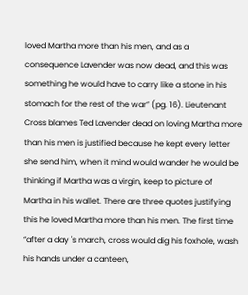loved Martha more than his men, and as a consequence Lavender was now dead, and this was something he would have to carry like a stone in his stomach for the rest of the war” (pg. 16). Lieutenant Cross blames Ted Lavender dead on loving Martha more than his men is justified because he kept every letter she send him, when it mind would wander he would be thinking if Martha was a virgin, keep to picture of Martha in his wallet. There are three quotes justifying this he loved Martha more than his men. The first time “after a day 's march, cross would dig his foxhole, wash his hands under a canteen,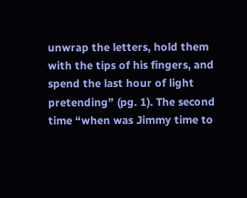unwrap the letters, hold them with the tips of his fingers, and spend the last hour of light pretending” (pg. 1). The second time “when was Jimmy time to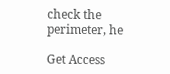check the perimeter, he

Get Access